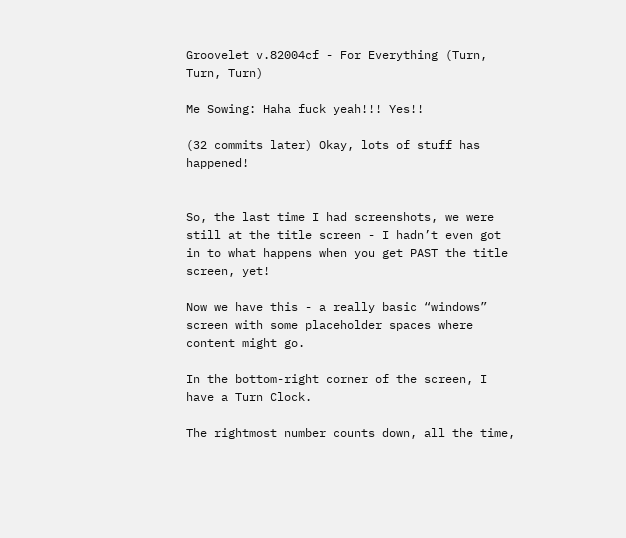Groovelet v.82004cf - For Everything (Turn, Turn, Turn)

Me Sowing: Haha fuck yeah!!! Yes!!

(32 commits later) Okay, lots of stuff has happened!


So, the last time I had screenshots, we were still at the title screen - I hadn’t even got in to what happens when you get PAST the title screen, yet!

Now we have this - a really basic “windows” screen with some placeholder spaces where content might go.

In the bottom-right corner of the screen, I have a Turn Clock.

The rightmost number counts down, all the time,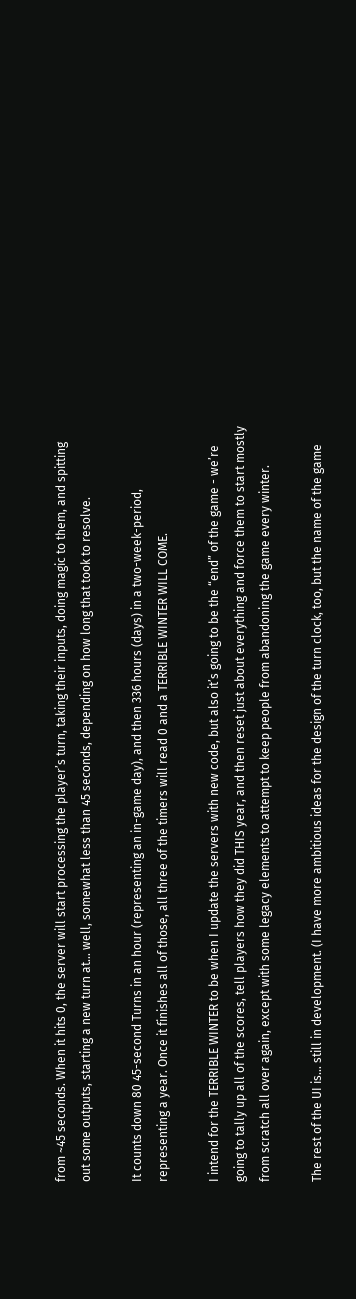from ~45 seconds. When it hits 0, the server will start processing the player’s turn, taking their inputs, doing magic to them, and spitting out some outputs, starting a new turn at… well, somewhat less than 45 seconds, depending on how long that took to resolve.

It counts down 80 45-second Turns in an hour (representing an in-game day), and then 336 hours (days) in a two-week-period, representing a year. Once it finishes all of those, all three of the timers will read 0 and a TERRIBLE WINTER WILL COME.

I intend for the TERRIBLE WINTER to be when I update the servers with new code, but also it’s going to be the “end” of the game - we’re going to tally up all of the scores, tell players how they did THIS year, and then reset just about everything and force them to start mostly from scratch all over again, except with some legacy elements to attempt to keep people from abandoning the game every winter.

The rest of the UI is… still in development. (I have more ambitious ideas for the design of the turn clock, too, but the name of the game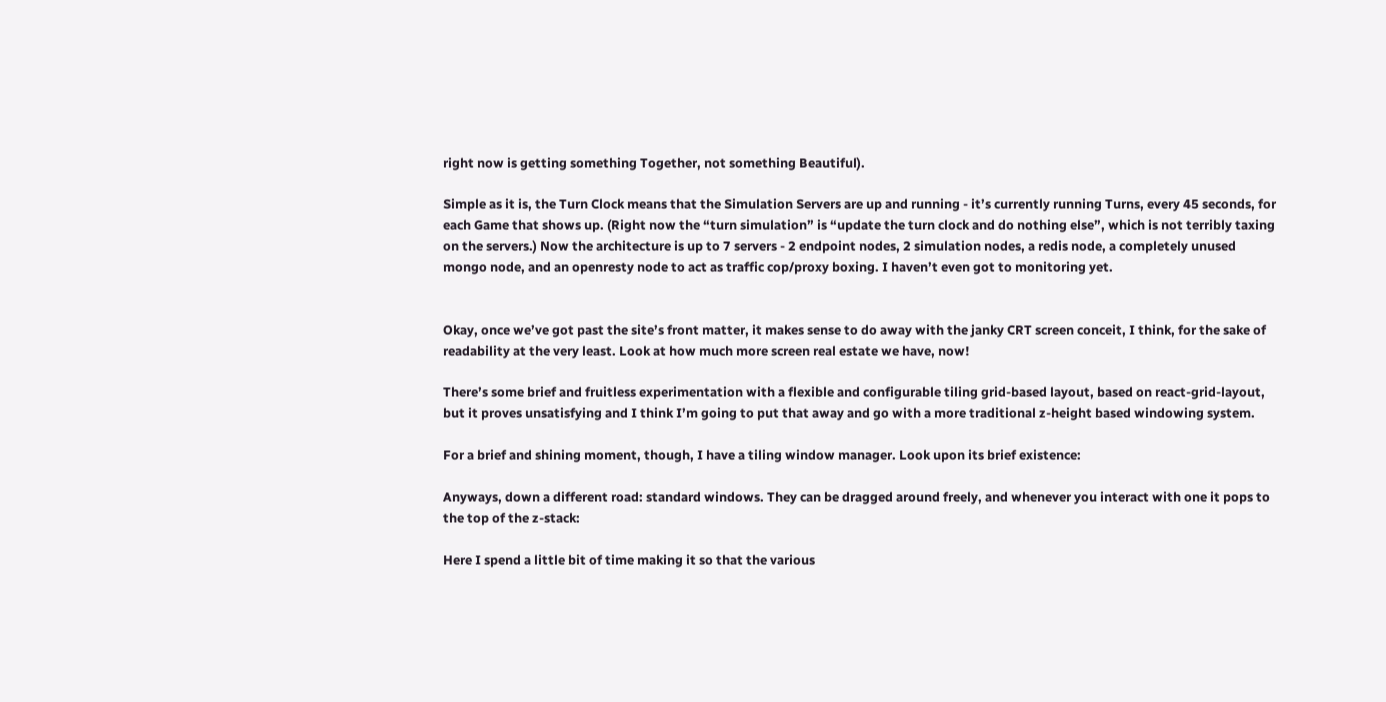right now is getting something Together, not something Beautiful).

Simple as it is, the Turn Clock means that the Simulation Servers are up and running - it’s currently running Turns, every 45 seconds, for each Game that shows up. (Right now the “turn simulation” is “update the turn clock and do nothing else”, which is not terribly taxing on the servers.) Now the architecture is up to 7 servers - 2 endpoint nodes, 2 simulation nodes, a redis node, a completely unused mongo node, and an openresty node to act as traffic cop/proxy boxing. I haven’t even got to monitoring yet.


Okay, once we’ve got past the site’s front matter, it makes sense to do away with the janky CRT screen conceit, I think, for the sake of readability at the very least. Look at how much more screen real estate we have, now!

There’s some brief and fruitless experimentation with a flexible and configurable tiling grid-based layout, based on react-grid-layout, but it proves unsatisfying and I think I’m going to put that away and go with a more traditional z-height based windowing system.

For a brief and shining moment, though, I have a tiling window manager. Look upon its brief existence:

Anyways, down a different road: standard windows. They can be dragged around freely, and whenever you interact with one it pops to the top of the z-stack:

Here I spend a little bit of time making it so that the various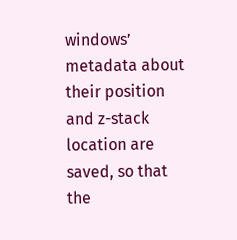windows’ metadata about their position and z-stack location are saved, so that the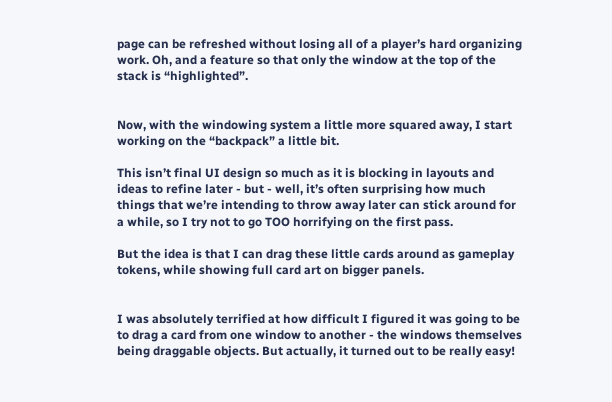page can be refreshed without losing all of a player’s hard organizing work. Oh, and a feature so that only the window at the top of the stack is “highlighted”.


Now, with the windowing system a little more squared away, I start working on the “backpack” a little bit.

This isn’t final UI design so much as it is blocking in layouts and ideas to refine later - but - well, it’s often surprising how much things that we’re intending to throw away later can stick around for a while, so I try not to go TOO horrifying on the first pass.

But the idea is that I can drag these little cards around as gameplay tokens, while showing full card art on bigger panels.


I was absolutely terrified at how difficult I figured it was going to be to drag a card from one window to another - the windows themselves being draggable objects. But actually, it turned out to be really easy!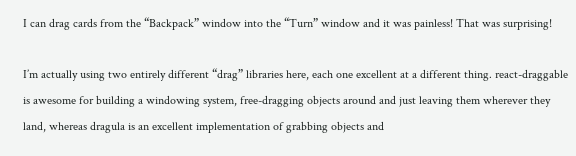I can drag cards from the “Backpack” window into the “Turn” window and it was painless! That was surprising!

I’m actually using two entirely different “drag” libraries here, each one excellent at a different thing. react-draggable is awesome for building a windowing system, free-dragging objects around and just leaving them wherever they land, whereas dragula is an excellent implementation of grabbing objects and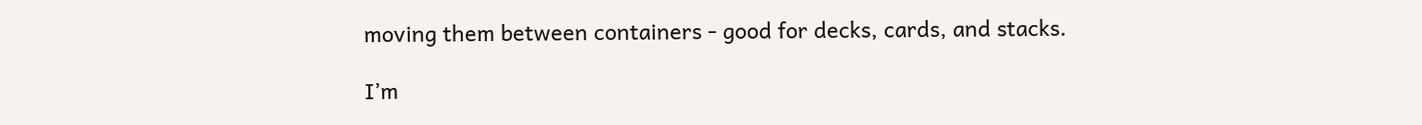moving them between containers - good for decks, cards, and stacks.

I’m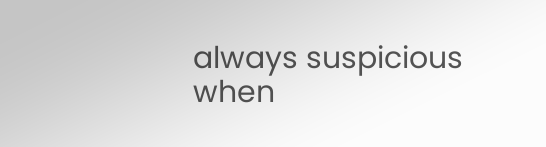always suspicious when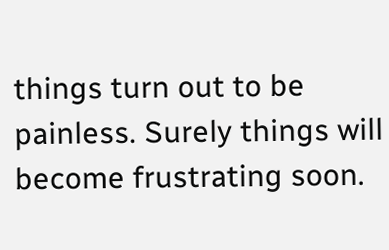things turn out to be painless. Surely things will become frustrating soon.